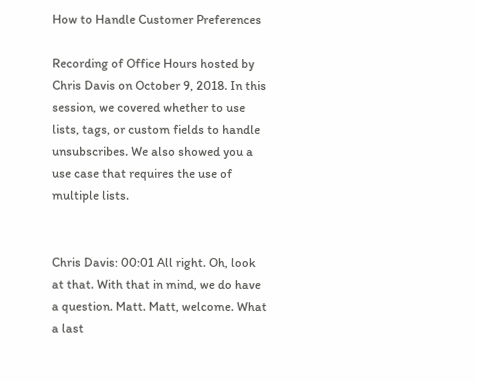How to Handle Customer Preferences

Recording of Office Hours hosted by Chris Davis on October 9, 2018. In this session, we covered whether to use lists, tags, or custom fields to handle unsubscribes. We also showed you a use case that requires the use of multiple lists.


Chris Davis: 00:01 All right. Oh, look at that. With that in mind, we do have a question. Matt. Matt, welcome. What a last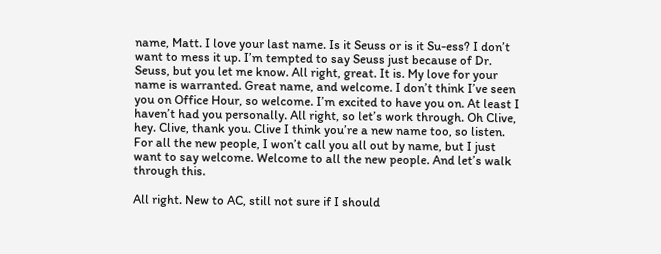name, Matt. I love your last name. Is it Seuss or is it Su-ess? I don’t want to mess it up. I’m tempted to say Seuss just because of Dr. Seuss, but you let me know. All right, great. It is. My love for your name is warranted. Great name, and welcome. I don’t think I’ve seen you on Office Hour, so welcome. I’m excited to have you on. At least I haven’t had you personally. All right, so let’s work through. Oh Clive, hey. Clive, thank you. Clive I think you’re a new name too, so listen. For all the new people, I won’t call you all out by name, but I just want to say welcome. Welcome to all the new people. And let’s walk through this.

All right. New to AC, still not sure if I should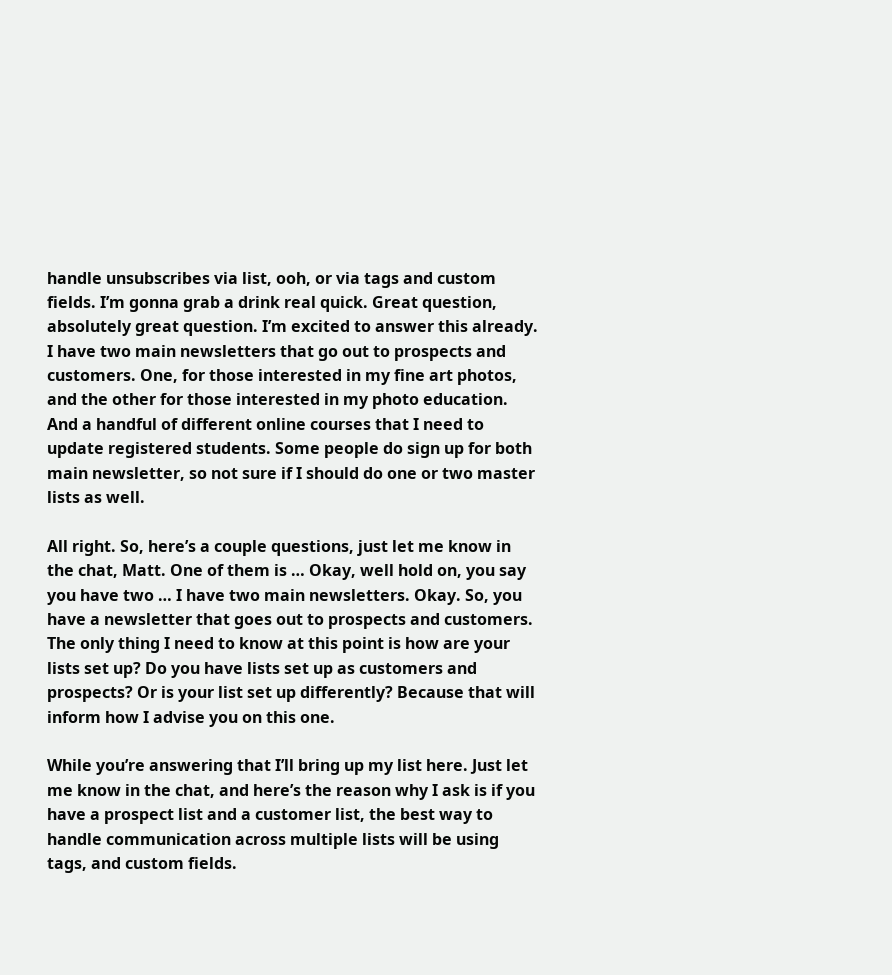handle unsubscribes via list, ooh, or via tags and custom fields. I’m gonna grab a drink real quick. Great question, absolutely great question. I’m excited to answer this already. I have two main newsletters that go out to prospects and customers. One, for those interested in my fine art photos, and the other for those interested in my photo education. And a handful of different online courses that I need to update registered students. Some people do sign up for both main newsletter, so not sure if I should do one or two master lists as well.

All right. So, here’s a couple questions, just let me know in the chat, Matt. One of them is … Okay, well hold on, you say you have two … I have two main newsletters. Okay. So, you have a newsletter that goes out to prospects and customers. The only thing I need to know at this point is how are your lists set up? Do you have lists set up as customers and prospects? Or is your list set up differently? Because that will inform how I advise you on this one.

While you’re answering that I’ll bring up my list here. Just let me know in the chat, and here’s the reason why I ask is if you have a prospect list and a customer list, the best way to handle communication across multiple lists will be using tags, and custom fields.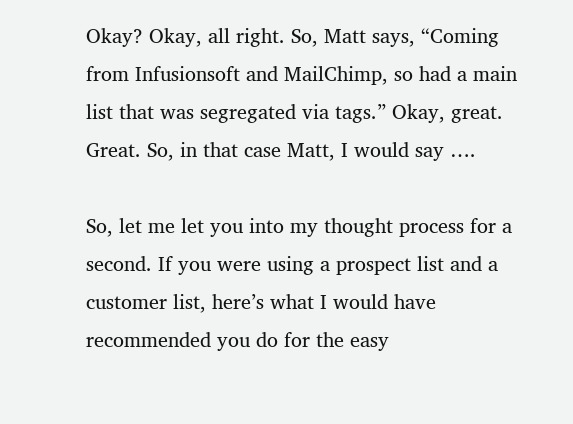Okay? Okay, all right. So, Matt says, “Coming from Infusionsoft and MailChimp, so had a main list that was segregated via tags.” Okay, great. Great. So, in that case Matt, I would say ….

So, let me let you into my thought process for a second. If you were using a prospect list and a customer list, here’s what I would have recommended you do for the easy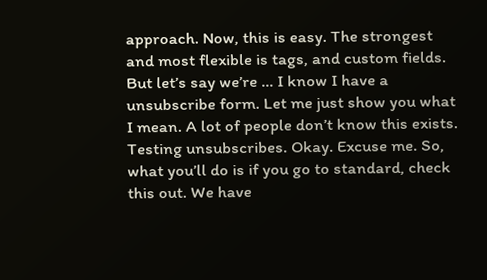approach. Now, this is easy. The strongest and most flexible is tags, and custom fields. But let’s say we’re … I know I have a unsubscribe form. Let me just show you what I mean. A lot of people don’t know this exists. Testing unsubscribes. Okay. Excuse me. So, what you’ll do is if you go to standard, check this out. We have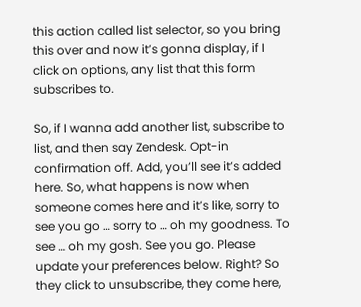this action called list selector, so you bring this over and now it’s gonna display, if I click on options, any list that this form subscribes to.

So, if I wanna add another list, subscribe to list, and then say Zendesk. Opt-in confirmation off. Add, you’ll see it’s added here. So, what happens is now when someone comes here and it’s like, sorry to see you go … sorry to … oh my goodness. To see … oh my gosh. See you go. Please update your preferences below. Right? So they click to unsubscribe, they come here,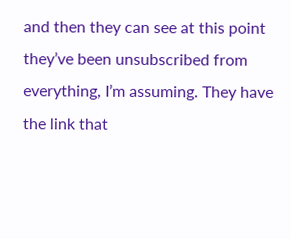and then they can see at this point they’ve been unsubscribed from everything, I’m assuming. They have the link that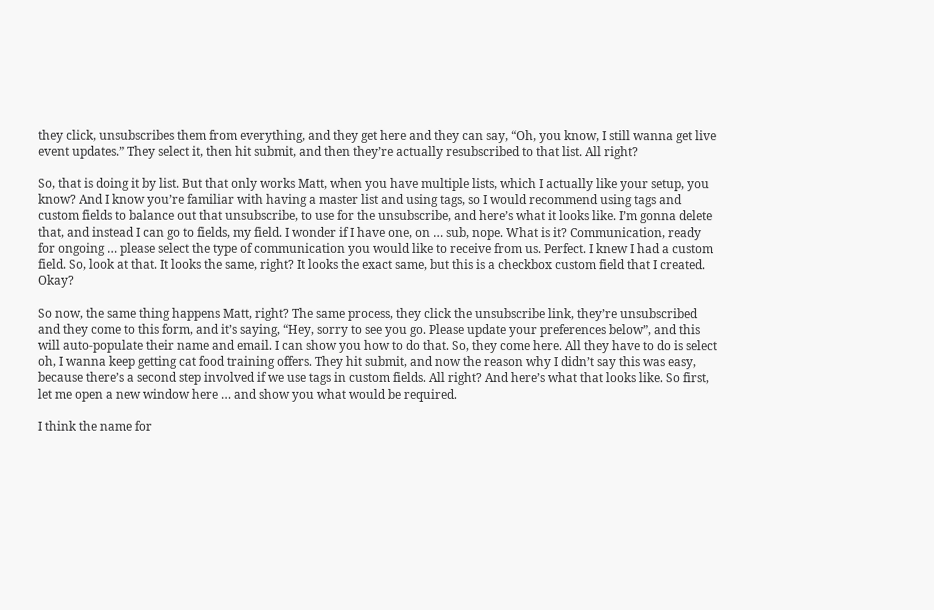they click, unsubscribes them from everything, and they get here and they can say, “Oh, you know, I still wanna get live event updates.” They select it, then hit submit, and then they’re actually resubscribed to that list. All right?

So, that is doing it by list. But that only works Matt, when you have multiple lists, which I actually like your setup, you know? And I know you’re familiar with having a master list and using tags, so I would recommend using tags and custom fields to balance out that unsubscribe, to use for the unsubscribe, and here’s what it looks like. I’m gonna delete that, and instead I can go to fields, my field. I wonder if I have one, on … sub, nope. What is it? Communication, ready for ongoing … please select the type of communication you would like to receive from us. Perfect. I knew I had a custom field. So, look at that. It looks the same, right? It looks the exact same, but this is a checkbox custom field that I created. Okay?

So now, the same thing happens Matt, right? The same process, they click the unsubscribe link, they’re unsubscribed and they come to this form, and it’s saying, “Hey, sorry to see you go. Please update your preferences below”, and this will auto-populate their name and email. I can show you how to do that. So, they come here. All they have to do is select oh, I wanna keep getting cat food training offers. They hit submit, and now the reason why I didn’t say this was easy, because there’s a second step involved if we use tags in custom fields. All right? And here’s what that looks like. So first, let me open a new window here … and show you what would be required.

I think the name for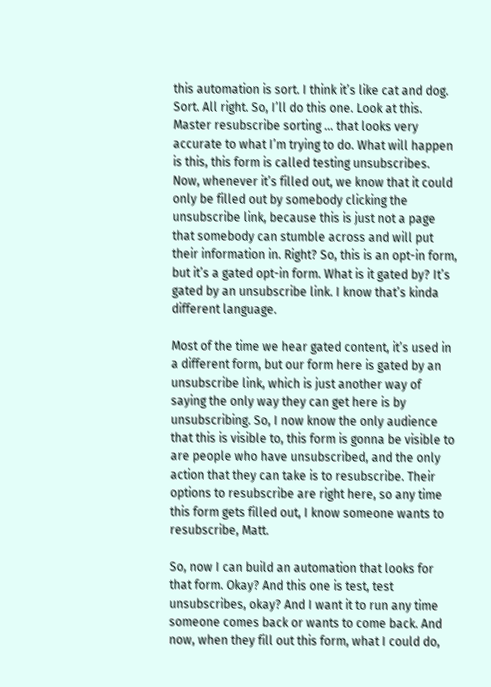this automation is sort. I think it’s like cat and dog. Sort. All right. So, I’ll do this one. Look at this. Master resubscribe sorting … that looks very accurate to what I’m trying to do. What will happen is this, this form is called testing unsubscribes. Now, whenever it’s filled out, we know that it could only be filled out by somebody clicking the unsubscribe link, because this is just not a page that somebody can stumble across and will put their information in. Right? So, this is an opt-in form, but it’s a gated opt-in form. What is it gated by? It’s gated by an unsubscribe link. I know that’s kinda different language.

Most of the time we hear gated content, it’s used in a different form, but our form here is gated by an unsubscribe link, which is just another way of saying the only way they can get here is by unsubscribing. So, I now know the only audience that this is visible to, this form is gonna be visible to are people who have unsubscribed, and the only action that they can take is to resubscribe. Their options to resubscribe are right here, so any time this form gets filled out, I know someone wants to resubscribe, Matt.

So, now I can build an automation that looks for that form. Okay? And this one is test, test unsubscribes, okay? And I want it to run any time someone comes back or wants to come back. And now, when they fill out this form, what I could do,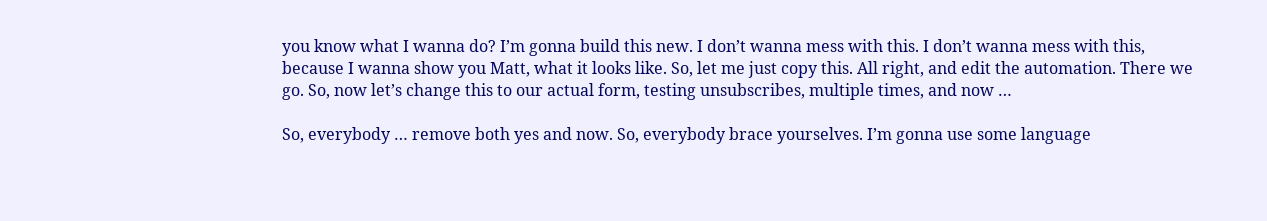you know what I wanna do? I’m gonna build this new. I don’t wanna mess with this. I don’t wanna mess with this, because I wanna show you Matt, what it looks like. So, let me just copy this. All right, and edit the automation. There we go. So, now let’s change this to our actual form, testing unsubscribes, multiple times, and now …

So, everybody … remove both yes and now. So, everybody brace yourselves. I’m gonna use some language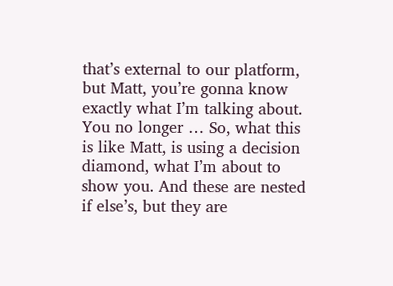that’s external to our platform, but Matt, you’re gonna know exactly what I’m talking about. You no longer … So, what this is like Matt, is using a decision diamond, what I’m about to show you. And these are nested if else’s, but they are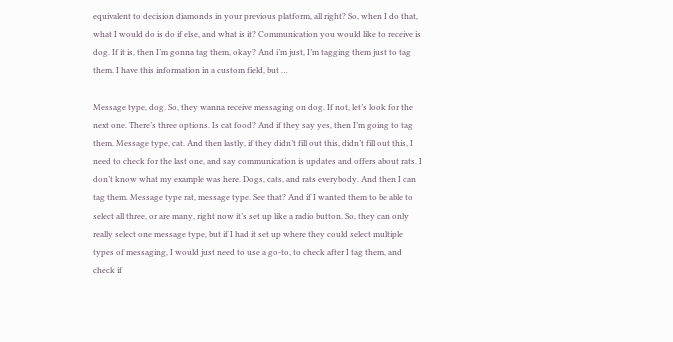equivalent to decision diamonds in your previous platform, all right? So, when I do that, what I would do is do if else, and what is it? Communication you would like to receive is dog. If it is, then I’m gonna tag them, okay? And i’m just, I’m tagging them just to tag them. I have this information in a custom field, but …

Message type, dog. So, they wanna receive messaging on dog. If not, let’s look for the next one. There’s three options. Is cat food? And if they say yes, then I’m going to tag them. Message type, cat. And then lastly, if they didn’t fill out this, didn’t fill out this, I need to check for the last one, and say communication is updates and offers about rats. I don’t know what my example was here. Dogs, cats, and rats everybody. And then I can tag them. Message type rat, message type. See that? And if I wanted them to be able to select all three, or are many, right now it’s set up like a radio button. So, they can only really select one message type, but if I had it set up where they could select multiple types of messaging, I would just need to use a go-to, to check after I tag them, and check if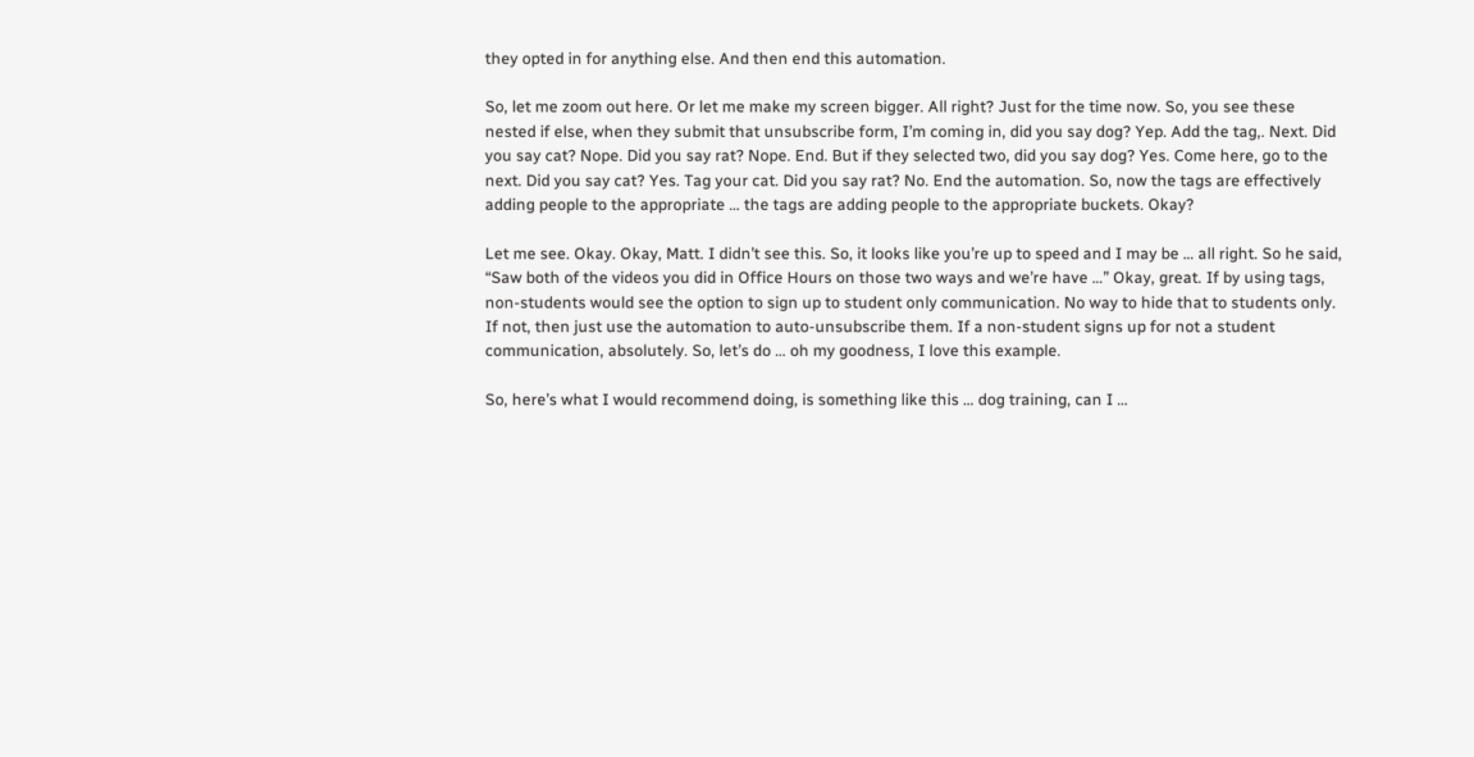they opted in for anything else. And then end this automation.

So, let me zoom out here. Or let me make my screen bigger. All right? Just for the time now. So, you see these nested if else, when they submit that unsubscribe form, I’m coming in, did you say dog? Yep. Add the tag,. Next. Did you say cat? Nope. Did you say rat? Nope. End. But if they selected two, did you say dog? Yes. Come here, go to the next. Did you say cat? Yes. Tag your cat. Did you say rat? No. End the automation. So, now the tags are effectively adding people to the appropriate … the tags are adding people to the appropriate buckets. Okay?

Let me see. Okay. Okay, Matt. I didn’t see this. So, it looks like you’re up to speed and I may be … all right. So he said, “Saw both of the videos you did in Office Hours on those two ways and we’re have …” Okay, great. If by using tags, non-students would see the option to sign up to student only communication. No way to hide that to students only. If not, then just use the automation to auto-unsubscribe them. If a non-student signs up for not a student communication, absolutely. So, let’s do … oh my goodness, I love this example.

So, here’s what I would recommend doing, is something like this … dog training, can I …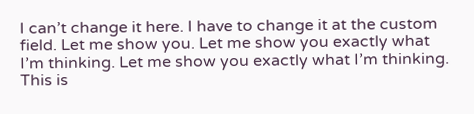I can’t change it here. I have to change it at the custom field. Let me show you. Let me show you exactly what I’m thinking. Let me show you exactly what I’m thinking. This is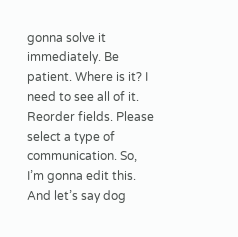gonna solve it immediately. Be patient. Where is it? I need to see all of it. Reorder fields. Please select a type of communication. So, I’m gonna edit this. And let’s say dog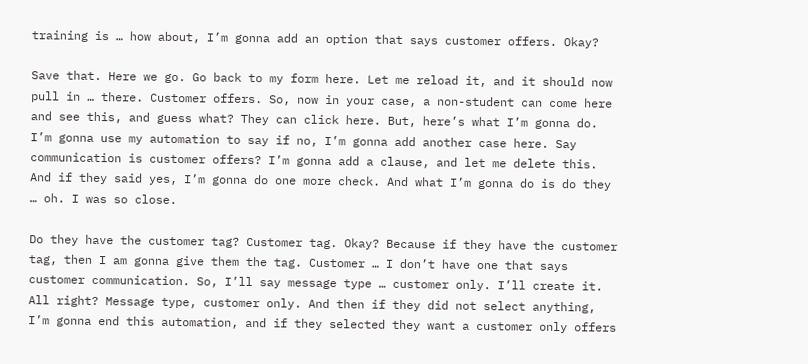training is … how about, I’m gonna add an option that says customer offers. Okay?

Save that. Here we go. Go back to my form here. Let me reload it, and it should now pull in … there. Customer offers. So, now in your case, a non-student can come here and see this, and guess what? They can click here. But, here’s what I’m gonna do. I’m gonna use my automation to say if no, I’m gonna add another case here. Say communication is customer offers? I’m gonna add a clause, and let me delete this. And if they said yes, I’m gonna do one more check. And what I’m gonna do is do they … oh. I was so close.

Do they have the customer tag? Customer tag. Okay? Because if they have the customer tag, then I am gonna give them the tag. Customer … I don’t have one that says customer communication. So, I’ll say message type … customer only. I’ll create it. All right? Message type, customer only. And then if they did not select anything, I’m gonna end this automation, and if they selected they want a customer only offers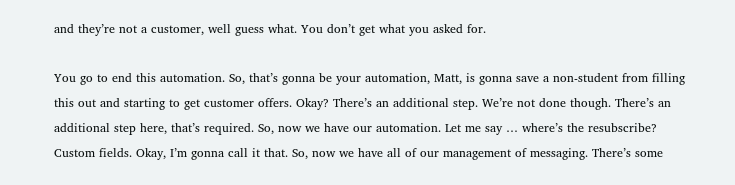and they’re not a customer, well guess what. You don’t get what you asked for.

You go to end this automation. So, that’s gonna be your automation, Matt, is gonna save a non-student from filling this out and starting to get customer offers. Okay? There’s an additional step. We’re not done though. There’s an additional step here, that’s required. So, now we have our automation. Let me say … where’s the resubscribe? Custom fields. Okay, I’m gonna call it that. So, now we have all of our management of messaging. There’s some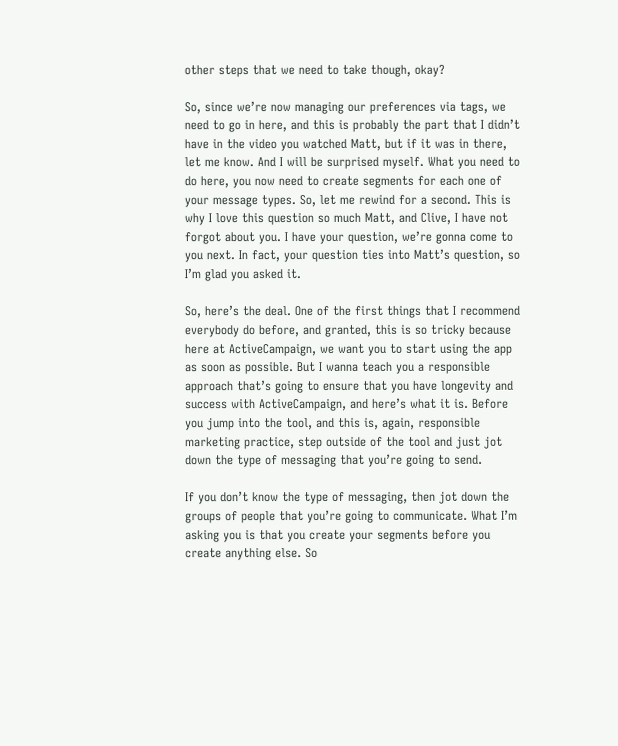other steps that we need to take though, okay?

So, since we’re now managing our preferences via tags, we need to go in here, and this is probably the part that I didn’t have in the video you watched Matt, but if it was in there, let me know. And I will be surprised myself. What you need to do here, you now need to create segments for each one of your message types. So, let me rewind for a second. This is why I love this question so much Matt, and Clive, I have not forgot about you. I have your question, we’re gonna come to you next. In fact, your question ties into Matt’s question, so I’m glad you asked it.

So, here’s the deal. One of the first things that I recommend everybody do before, and granted, this is so tricky because here at ActiveCampaign, we want you to start using the app as soon as possible. But I wanna teach you a responsible approach that’s going to ensure that you have longevity and success with ActiveCampaign, and here’s what it is. Before you jump into the tool, and this is, again, responsible marketing practice, step outside of the tool and just jot down the type of messaging that you’re going to send.

If you don’t know the type of messaging, then jot down the groups of people that you’re going to communicate. What I’m asking you is that you create your segments before you create anything else. So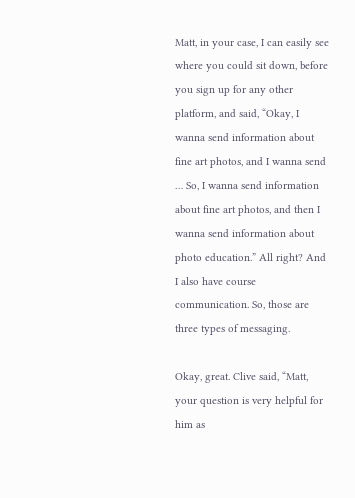Matt, in your case, I can easily see where you could sit down, before you sign up for any other platform, and said, “Okay, I wanna send information about fine art photos, and I wanna send … So, I wanna send information about fine art photos, and then I wanna send information about photo education.” All right? And I also have course communication. So, those are three types of messaging.

Okay, great. Clive said, “Matt, your question is very helpful for him as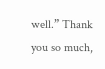well.” Thank you so much,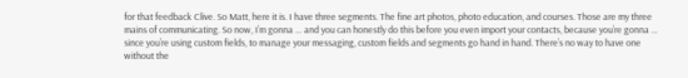for that feedback Clive. So Matt, here it is. I have three segments. The fine art photos, photo education, and courses. Those are my three mains of communicating. So now, I’m gonna … and you can honestly do this before you even import your contacts, because you’re gonna … since you’re using custom fields, to manage your messaging, custom fields and segments go hand in hand. There’s no way to have one without the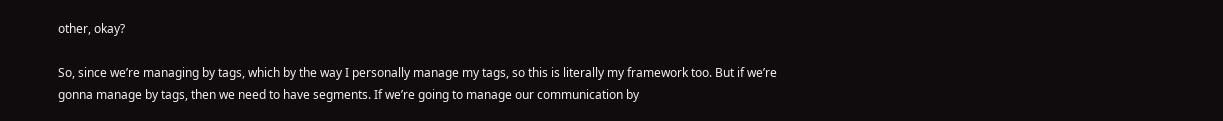other, okay?

So, since we’re managing by tags, which by the way I personally manage my tags, so this is literally my framework too. But if we’re gonna manage by tags, then we need to have segments. If we’re going to manage our communication by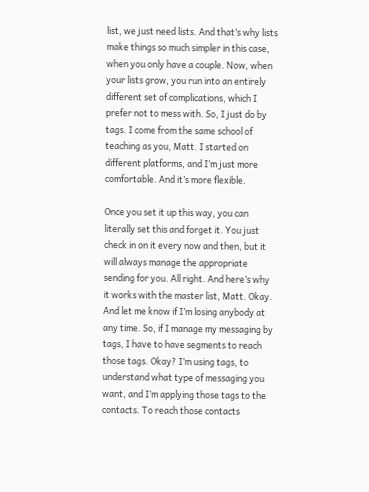list, we just need lists. And that’s why lists make things so much simpler in this case, when you only have a couple. Now, when your lists grow, you run into an entirely different set of complications, which I prefer not to mess with. So, I just do by tags. I come from the same school of teaching as you, Matt. I started on different platforms, and I’m just more comfortable. And it’s more flexible.

Once you set it up this way, you can literally set this and forget it. You just check in on it every now and then, but it will always manage the appropriate sending for you. All right. And here’s why it works with the master list, Matt. Okay. And let me know if I’m losing anybody at any time. So, if I manage my messaging by tags, I have to have segments to reach those tags. Okay? I’m using tags, to understand what type of messaging you want, and I’m applying those tags to the contacts. To reach those contacts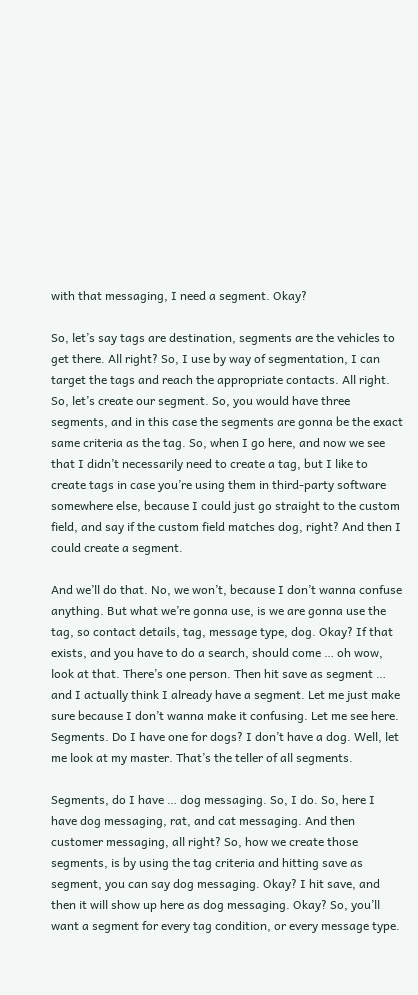with that messaging, I need a segment. Okay?

So, let’s say tags are destination, segments are the vehicles to get there. All right? So, I use by way of segmentation, I can target the tags and reach the appropriate contacts. All right. So, let’s create our segment. So, you would have three segments, and in this case the segments are gonna be the exact same criteria as the tag. So, when I go here, and now we see that I didn’t necessarily need to create a tag, but I like to create tags in case you’re using them in third-party software somewhere else, because I could just go straight to the custom field, and say if the custom field matches dog, right? And then I could create a segment.

And we’ll do that. No, we won’t, because I don’t wanna confuse anything. But what we’re gonna use, is we are gonna use the tag, so contact details, tag, message type, dog. Okay? If that exists, and you have to do a search, should come … oh wow, look at that. There’s one person. Then hit save as segment … and I actually think I already have a segment. Let me just make sure because I don’t wanna make it confusing. Let me see here. Segments. Do I have one for dogs? I don’t have a dog. Well, let me look at my master. That’s the teller of all segments.

Segments, do I have … dog messaging. So, I do. So, here I have dog messaging, rat, and cat messaging. And then customer messaging, all right? So, how we create those segments, is by using the tag criteria and hitting save as segment, you can say dog messaging. Okay? I hit save, and then it will show up here as dog messaging. Okay? So, you’ll want a segment for every tag condition, or every message type.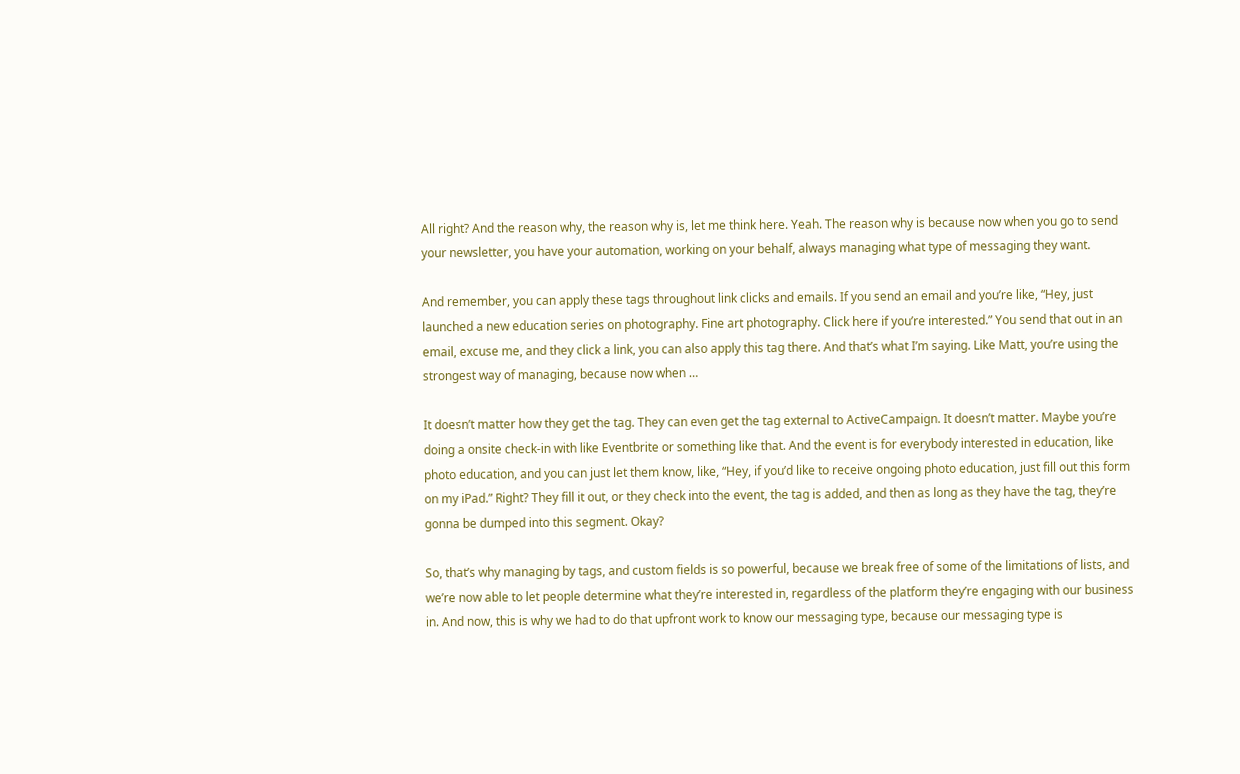All right? And the reason why, the reason why is, let me think here. Yeah. The reason why is because now when you go to send your newsletter, you have your automation, working on your behalf, always managing what type of messaging they want.

And remember, you can apply these tags throughout link clicks and emails. If you send an email and you’re like, “Hey, just launched a new education series on photography. Fine art photography. Click here if you’re interested.” You send that out in an email, excuse me, and they click a link, you can also apply this tag there. And that’s what I’m saying. Like Matt, you’re using the strongest way of managing, because now when …

It doesn’t matter how they get the tag. They can even get the tag external to ActiveCampaign. It doesn’t matter. Maybe you’re doing a onsite check-in with like Eventbrite or something like that. And the event is for everybody interested in education, like photo education, and you can just let them know, like, “Hey, if you’d like to receive ongoing photo education, just fill out this form on my iPad.” Right? They fill it out, or they check into the event, the tag is added, and then as long as they have the tag, they’re gonna be dumped into this segment. Okay?

So, that’s why managing by tags, and custom fields is so powerful, because we break free of some of the limitations of lists, and we’re now able to let people determine what they’re interested in, regardless of the platform they’re engaging with our business in. And now, this is why we had to do that upfront work to know our messaging type, because our messaging type is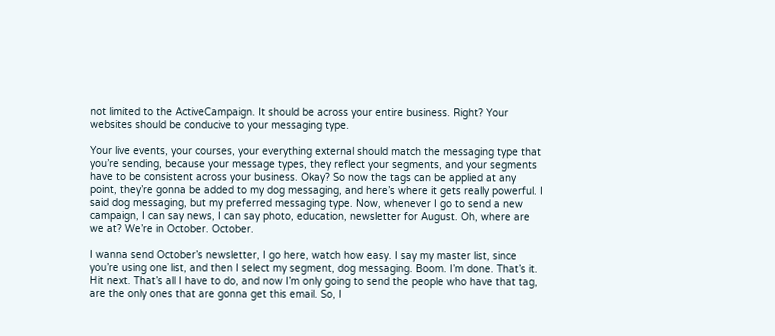not limited to the ActiveCampaign. It should be across your entire business. Right? Your websites should be conducive to your messaging type.

Your live events, your courses, your everything external should match the messaging type that you’re sending, because your message types, they reflect your segments, and your segments have to be consistent across your business. Okay? So now the tags can be applied at any point, they’re gonna be added to my dog messaging, and here’s where it gets really powerful. I said dog messaging, but my preferred messaging type. Now, whenever I go to send a new campaign, I can say news, I can say photo, education, newsletter for August. Oh, where are we at? We’re in October. October.

I wanna send October’s newsletter, I go here, watch how easy. I say my master list, since you’re using one list, and then I select my segment, dog messaging. Boom. I’m done. That’s it. Hit next. That’s all I have to do, and now I’m only going to send the people who have that tag, are the only ones that are gonna get this email. So, I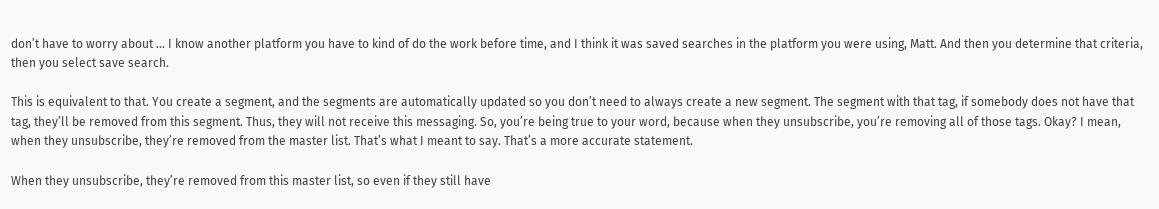don’t have to worry about … I know another platform you have to kind of do the work before time, and I think it was saved searches in the platform you were using, Matt. And then you determine that criteria, then you select save search.

This is equivalent to that. You create a segment, and the segments are automatically updated so you don’t need to always create a new segment. The segment with that tag, if somebody does not have that tag, they’ll be removed from this segment. Thus, they will not receive this messaging. So, you’re being true to your word, because when they unsubscribe, you’re removing all of those tags. Okay? I mean, when they unsubscribe, they’re removed from the master list. That’s what I meant to say. That’s a more accurate statement.

When they unsubscribe, they’re removed from this master list, so even if they still have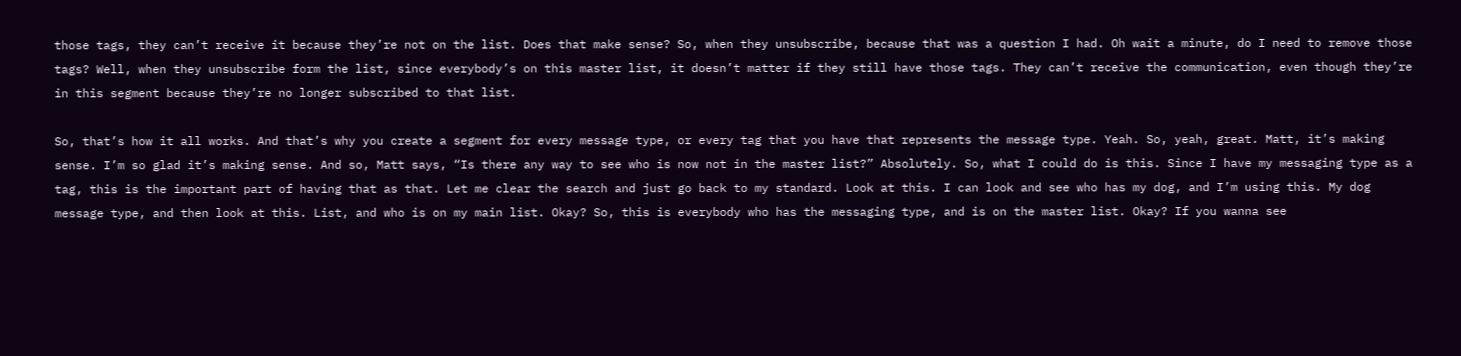those tags, they can’t receive it because they’re not on the list. Does that make sense? So, when they unsubscribe, because that was a question I had. Oh wait a minute, do I need to remove those tags? Well, when they unsubscribe form the list, since everybody’s on this master list, it doesn’t matter if they still have those tags. They can’t receive the communication, even though they’re in this segment because they’re no longer subscribed to that list.

So, that’s how it all works. And that’s why you create a segment for every message type, or every tag that you have that represents the message type. Yeah. So, yeah, great. Matt, it’s making sense. I’m so glad it’s making sense. And so, Matt says, “Is there any way to see who is now not in the master list?” Absolutely. So, what I could do is this. Since I have my messaging type as a tag, this is the important part of having that as that. Let me clear the search and just go back to my standard. Look at this. I can look and see who has my dog, and I’m using this. My dog message type, and then look at this. List, and who is on my main list. Okay? So, this is everybody who has the messaging type, and is on the master list. Okay? If you wanna see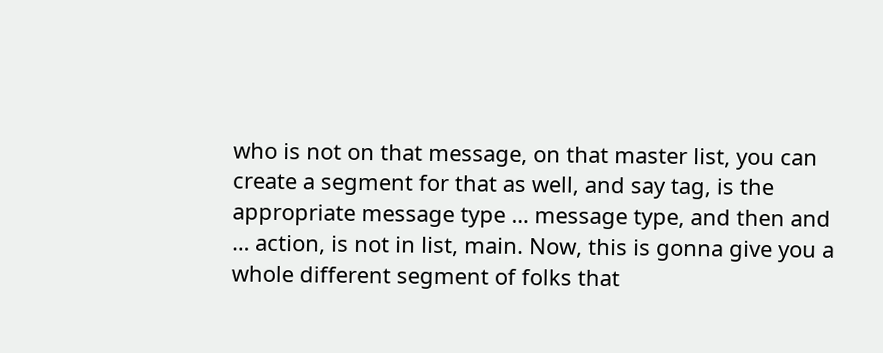who is not on that message, on that master list, you can create a segment for that as well, and say tag, is the appropriate message type … message type, and then and … action, is not in list, main. Now, this is gonna give you a whole different segment of folks that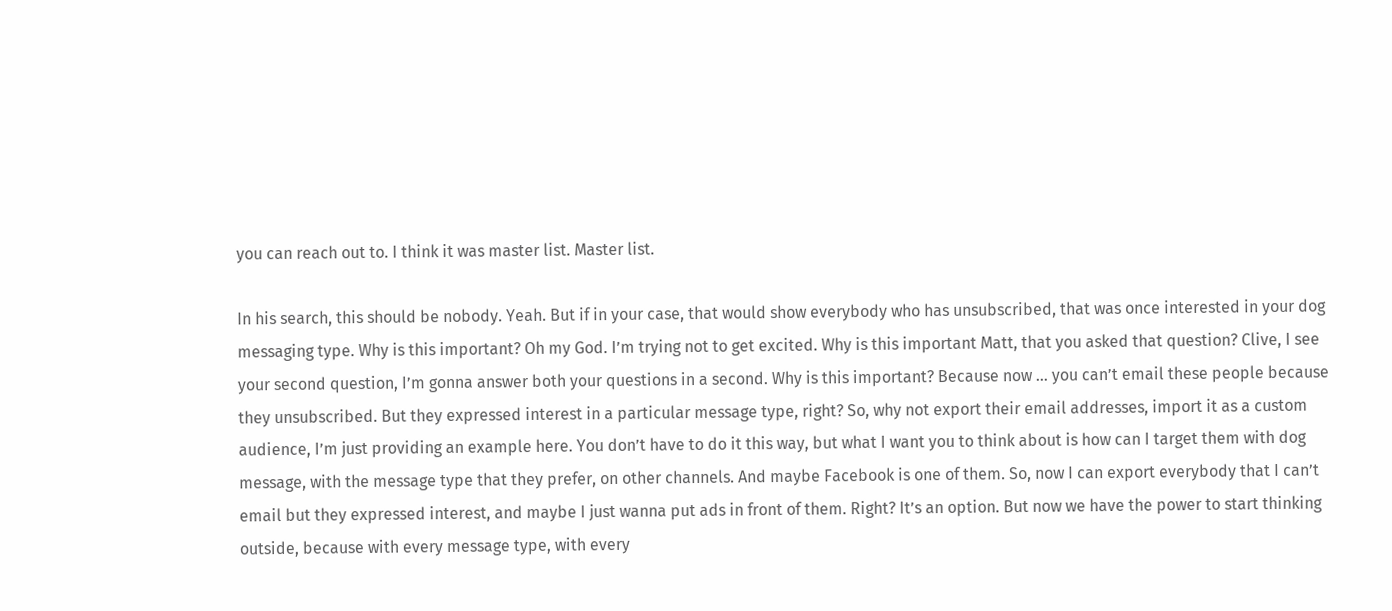you can reach out to. I think it was master list. Master list.

In his search, this should be nobody. Yeah. But if in your case, that would show everybody who has unsubscribed, that was once interested in your dog messaging type. Why is this important? Oh my God. I’m trying not to get excited. Why is this important Matt, that you asked that question? Clive, I see your second question, I’m gonna answer both your questions in a second. Why is this important? Because now … you can’t email these people because they unsubscribed. But they expressed interest in a particular message type, right? So, why not export their email addresses, import it as a custom audience, I’m just providing an example here. You don’t have to do it this way, but what I want you to think about is how can I target them with dog message, with the message type that they prefer, on other channels. And maybe Facebook is one of them. So, now I can export everybody that I can’t email but they expressed interest, and maybe I just wanna put ads in front of them. Right? It’s an option. But now we have the power to start thinking outside, because with every message type, with every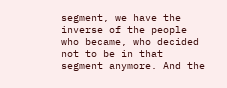segment, we have the inverse of the people who became, who decided not to be in that segment anymore. And the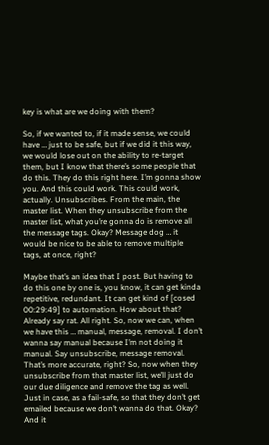key is what are we doing with them?

So, if we wanted to, if it made sense, we could have … just to be safe, but if we did it this way, we would lose out on the ability to re-target them, but I know that there’s some people that do this. They do this right here. I’m gonna show you. And this could work. This could work, actually. Unsubscribes. From the main, the master list. When they unsubscribe from the master list, what you’re gonna do is remove all the message tags. Okay? Message dog … it would be nice to be able to remove multiple tags, at once, right?

Maybe that’s an idea that I post. But having to do this one by one is, you know, it can get kinda repetitive, redundant. It can get kind of [cosed 00:29:49] to automation. How about that? Already say rat. All right. So, now we can, when we have this … manual, message, removal. I don’t wanna say manual because I’m not doing it manual. Say unsubscribe, message removal. That’s more accurate, right? So, now when they unsubscribe from that master list, we’ll just do our due diligence and remove the tag as well. Just in case, as a fail-safe, so that they don’t get emailed because we don’t wanna do that. Okay? And it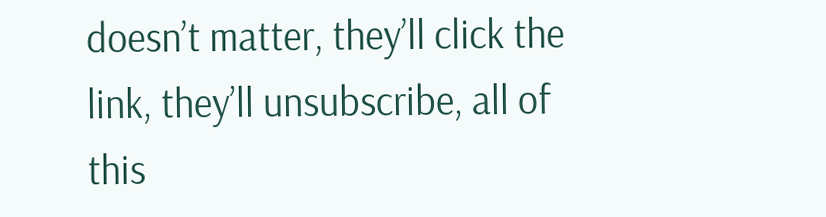doesn’t matter, they’ll click the link, they’ll unsubscribe, all of this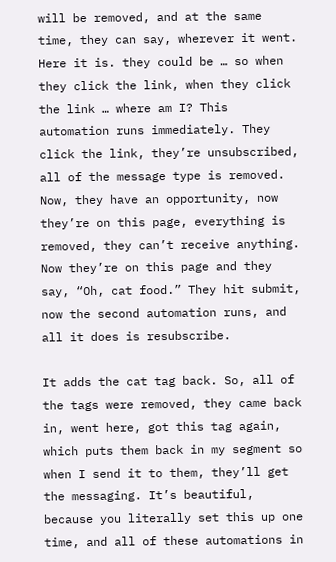will be removed, and at the same time, they can say, wherever it went. Here it is. they could be … so when they click the link, when they click the link … where am I? This automation runs immediately. They click the link, they’re unsubscribed, all of the message type is removed. Now, they have an opportunity, now they’re on this page, everything is removed, they can’t receive anything. Now they’re on this page and they say, “Oh, cat food.” They hit submit, now the second automation runs, and all it does is resubscribe.

It adds the cat tag back. So, all of the tags were removed, they came back in, went here, got this tag again, which puts them back in my segment so when I send it to them, they’ll get the messaging. It’s beautiful, because you literally set this up one time, and all of these automations in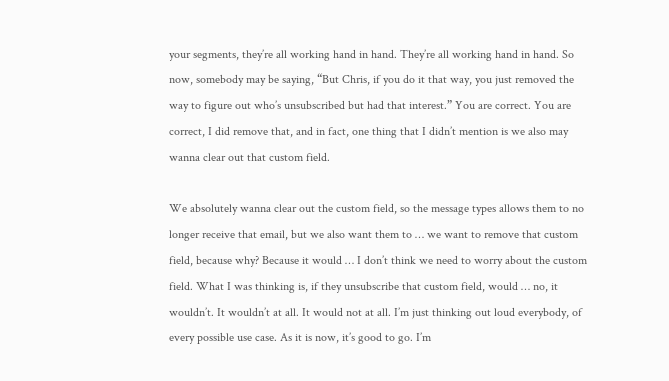your segments, they’re all working hand in hand. They’re all working hand in hand. So now, somebody may be saying, “But Chris, if you do it that way, you just removed the way to figure out who’s unsubscribed but had that interest.” You are correct. You are correct, I did remove that, and in fact, one thing that I didn’t mention is we also may wanna clear out that custom field.

We absolutely wanna clear out the custom field, so the message types allows them to no longer receive that email, but we also want them to … we want to remove that custom field, because why? Because it would … I don’t think we need to worry about the custom field. What I was thinking is, if they unsubscribe that custom field, would … no, it wouldn’t. It wouldn’t at all. It would not at all. I’m just thinking out loud everybody, of every possible use case. As it is now, it’s good to go. I’m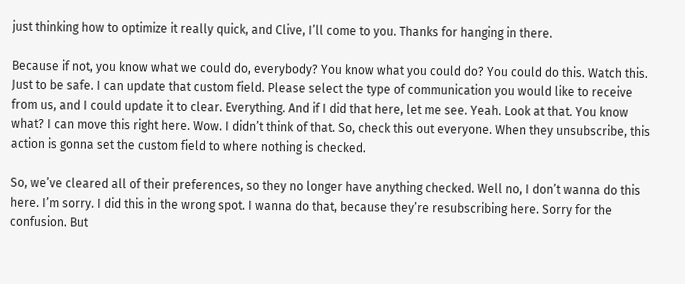just thinking how to optimize it really quick, and Clive, I’ll come to you. Thanks for hanging in there.

Because if not, you know what we could do, everybody? You know what you could do? You could do this. Watch this. Just to be safe. I can update that custom field. Please select the type of communication you would like to receive from us, and I could update it to clear. Everything. And if I did that here, let me see. Yeah. Look at that. You know what? I can move this right here. Wow. I didn’t think of that. So, check this out everyone. When they unsubscribe, this action is gonna set the custom field to where nothing is checked.

So, we’ve cleared all of their preferences, so they no longer have anything checked. Well no, I don’t wanna do this here. I’m sorry. I did this in the wrong spot. I wanna do that, because they’re resubscribing here. Sorry for the confusion. But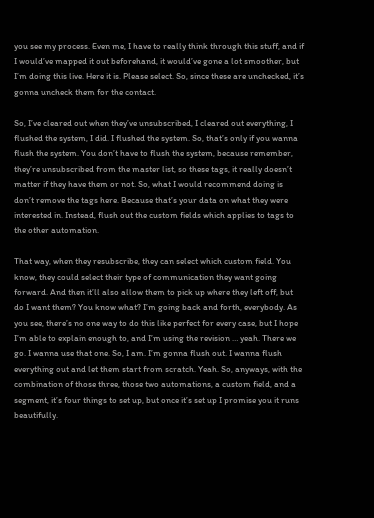you see my process. Even me, I have to really think through this stuff, and if I would’ve mapped it out beforehand, it would’ve gone a lot smoother, but I’m doing this live. Here it is. Please select. So, since these are unchecked, it’s gonna uncheck them for the contact.

So, I’ve cleared out when they’ve unsubscribed, I cleared out everything, I flushed the system, I did. I flushed the system. So, that’s only if you wanna flush the system. You don’t have to flush the system, because remember, they’re unsubscribed from the master list, so these tags, it really doesn’t matter if they have them or not. So, what I would recommend doing is don’t remove the tags here. Because that’s your data on what they were interested in. Instead, flush out the custom fields which applies to tags to the other automation.

That way, when they resubscribe, they can select which custom field. You know, they could select their type of communication they want going forward. And then it’ll also allow them to pick up where they left off, but do I want them? You know what? I’m going back and forth, everybody. As you see, there’s no one way to do this like perfect for every case, but I hope I’m able to explain enough to, and I’m using the revision … yeah. There we go. I wanna use that one. So, I am. I’m gonna flush out. I wanna flush everything out and let them start from scratch. Yeah. So, anyways, with the combination of those three, those two automations, a custom field, and a segment, it’s four things to set up, but once it’s set up I promise you it runs beautifully.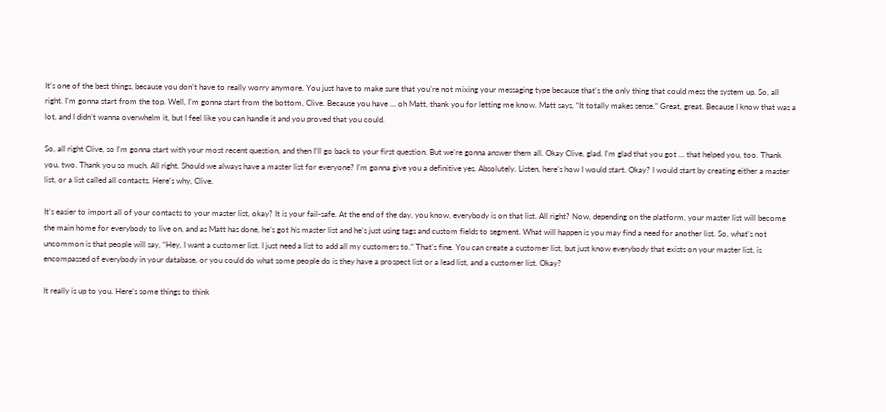It’s one of the best things, because you don’t have to really worry anymore. You just have to make sure that you’re not mixing your messaging type because that’s the only thing that could mess the system up. So, all right. I’m gonna start from the top. Well, I’m gonna start from the bottom, Clive. Because you have … oh Matt, thank you for letting me know. Matt says, “It totally makes sense.” Great, great. Because I know that was a lot, and I didn’t wanna overwhelm it, but I feel like you can handle it and you proved that you could.

So, all right Clive, so I’m gonna start with your most recent question, and then I’ll go back to your first question. But we’re gonna answer them all. Okay Clive, glad. I’m glad that you got … that helped you, too. Thank you, two. Thank you so much. All right. Should we always have a master list for everyone? I’m gonna give you a definitive yes. Absolutely. Listen, here’s how I would start. Okay? I would start by creating either a master list, or a list called all contacts. Here’s why, Clive.

It’s easier to import all of your contacts to your master list, okay? It is your fail-safe. At the end of the day, you know, everybody is on that list. All right? Now, depending on the platform, your master list will become the main home for everybody to live on, and as Matt has done, he’s got his master list and he’s just using tags and custom fields to segment. What will happen is you may find a need for another list. So, what’s not uncommon is that people will say, “Hey, I want a customer list. I just need a list to add all my customers to.” That’s fine. You can create a customer list, but just know everybody that exists on your master list, is encompassed of everybody in your database, or you could do what some people do is they have a prospect list or a lead list, and a customer list. Okay?

It really is up to you. Here’s some things to think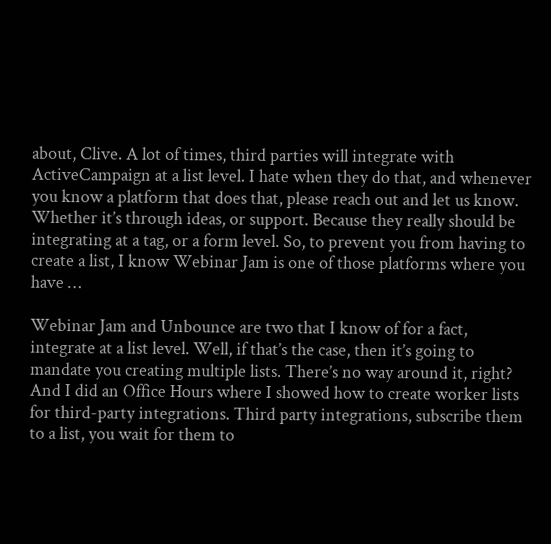about, Clive. A lot of times, third parties will integrate with ActiveCampaign at a list level. I hate when they do that, and whenever you know a platform that does that, please reach out and let us know. Whether it’s through ideas, or support. Because they really should be integrating at a tag, or a form level. So, to prevent you from having to create a list, I know Webinar Jam is one of those platforms where you have …

Webinar Jam and Unbounce are two that I know of for a fact, integrate at a list level. Well, if that’s the case, then it’s going to mandate you creating multiple lists. There’s no way around it, right? And I did an Office Hours where I showed how to create worker lists for third-party integrations. Third party integrations, subscribe them to a list, you wait for them to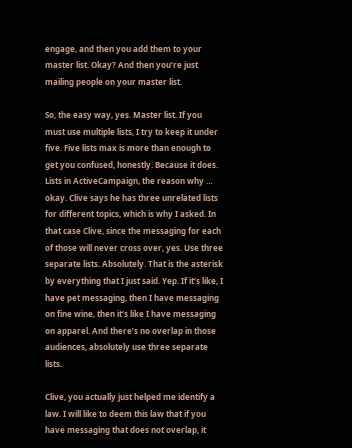engage, and then you add them to your master list. Okay? And then you’re just mailing people on your master list.

So, the easy way, yes. Master list. If you must use multiple lists, I try to keep it under five. Five lists max is more than enough to get you confused, honestly. Because it does. Lists in ActiveCampaign, the reason why … okay. Clive says he has three unrelated lists for different topics, which is why I asked. In that case Clive, since the messaging for each of those will never cross over, yes. Use three separate lists. Absolutely. That is the asterisk by everything that I just said. Yep. If it’s like, I have pet messaging, then I have messaging on fine wine, then it’s like I have messaging on apparel. And there’s no overlap in those audiences, absolutely use three separate lists.

Clive, you actually just helped me identify a law. I will like to deem this law that if you have messaging that does not overlap, it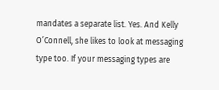mandates a separate list. Yes. And Kelly O’Connell, she likes to look at messaging type too. If your messaging types are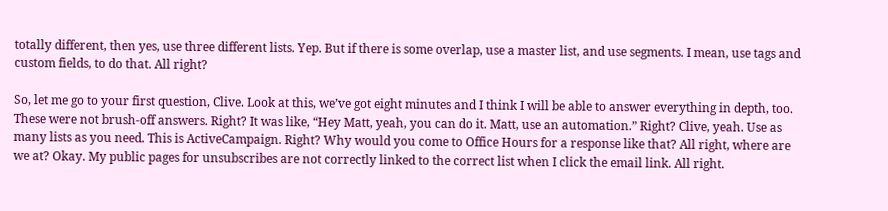totally different, then yes, use three different lists. Yep. But if there is some overlap, use a master list, and use segments. I mean, use tags and custom fields, to do that. All right?

So, let me go to your first question, Clive. Look at this, we’ve got eight minutes and I think I will be able to answer everything in depth, too. These were not brush-off answers. Right? It was like, “Hey Matt, yeah, you can do it. Matt, use an automation.” Right? Clive, yeah. Use as many lists as you need. This is ActiveCampaign. Right? Why would you come to Office Hours for a response like that? All right, where are we at? Okay. My public pages for unsubscribes are not correctly linked to the correct list when I click the email link. All right.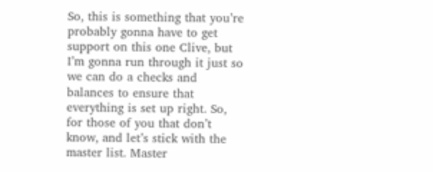So, this is something that you’re probably gonna have to get support on this one Clive, but I’m gonna run through it just so we can do a checks and balances to ensure that everything is set up right. So, for those of you that don’t know, and let’s stick with the master list. Master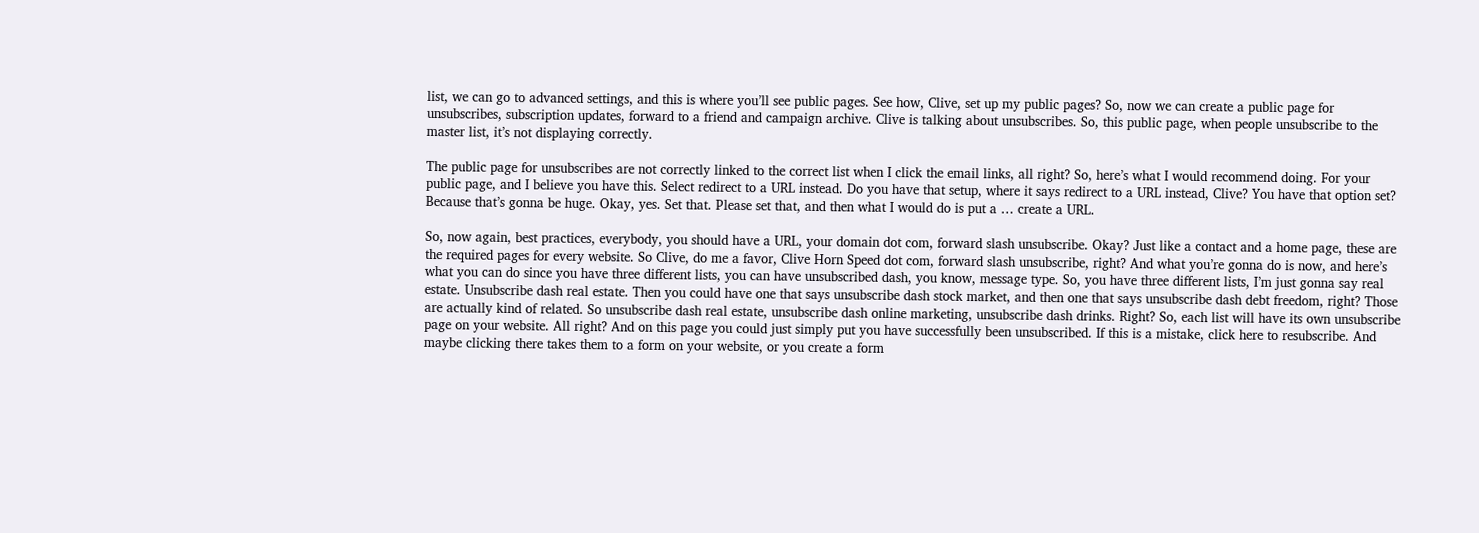list, we can go to advanced settings, and this is where you’ll see public pages. See how, Clive, set up my public pages? So, now we can create a public page for unsubscribes, subscription updates, forward to a friend and campaign archive. Clive is talking about unsubscribes. So, this public page, when people unsubscribe to the master list, it’s not displaying correctly.

The public page for unsubscribes are not correctly linked to the correct list when I click the email links, all right? So, here’s what I would recommend doing. For your public page, and I believe you have this. Select redirect to a URL instead. Do you have that setup, where it says redirect to a URL instead, Clive? You have that option set? Because that’s gonna be huge. Okay, yes. Set that. Please set that, and then what I would do is put a … create a URL.

So, now again, best practices, everybody, you should have a URL, your domain dot com, forward slash unsubscribe. Okay? Just like a contact and a home page, these are the required pages for every website. So Clive, do me a favor, Clive Horn Speed dot com, forward slash unsubscribe, right? And what you’re gonna do is now, and here’s what you can do since you have three different lists, you can have unsubscribed dash, you know, message type. So, you have three different lists, I’m just gonna say real estate. Unsubscribe dash real estate. Then you could have one that says unsubscribe dash stock market, and then one that says unsubscribe dash debt freedom, right? Those are actually kind of related. So unsubscribe dash real estate, unsubscribe dash online marketing, unsubscribe dash drinks. Right? So, each list will have its own unsubscribe page on your website. All right? And on this page you could just simply put you have successfully been unsubscribed. If this is a mistake, click here to resubscribe. And maybe clicking there takes them to a form on your website, or you create a form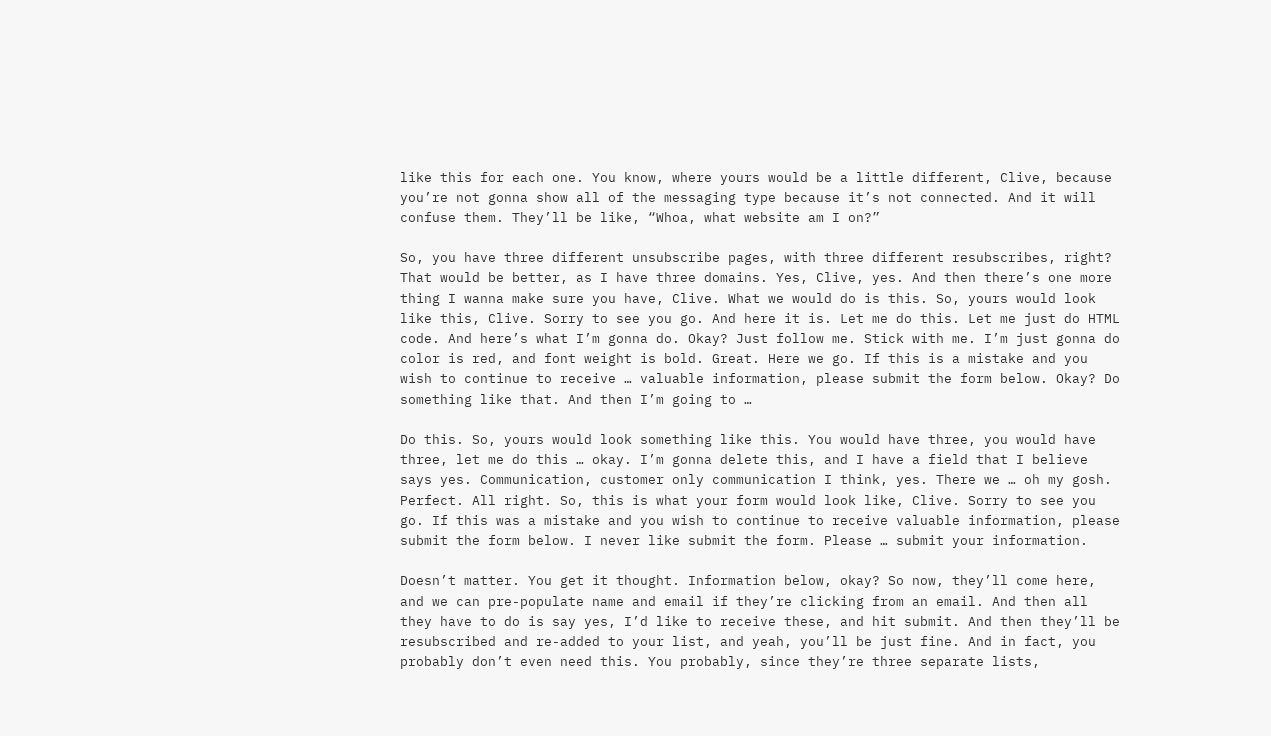like this for each one. You know, where yours would be a little different, Clive, because you’re not gonna show all of the messaging type because it’s not connected. And it will confuse them. They’ll be like, “Whoa, what website am I on?”

So, you have three different unsubscribe pages, with three different resubscribes, right? That would be better, as I have three domains. Yes, Clive, yes. And then there’s one more thing I wanna make sure you have, Clive. What we would do is this. So, yours would look like this, Clive. Sorry to see you go. And here it is. Let me do this. Let me just do HTML code. And here’s what I’m gonna do. Okay? Just follow me. Stick with me. I’m just gonna do color is red, and font weight is bold. Great. Here we go. If this is a mistake and you wish to continue to receive … valuable information, please submit the form below. Okay? Do something like that. And then I’m going to …

Do this. So, yours would look something like this. You would have three, you would have three, let me do this … okay. I’m gonna delete this, and I have a field that I believe says yes. Communication, customer only communication I think, yes. There we … oh my gosh. Perfect. All right. So, this is what your form would look like, Clive. Sorry to see you go. If this was a mistake and you wish to continue to receive valuable information, please submit the form below. I never like submit the form. Please … submit your information.

Doesn’t matter. You get it thought. Information below, okay? So now, they’ll come here, and we can pre-populate name and email if they’re clicking from an email. And then all they have to do is say yes, I’d like to receive these, and hit submit. And then they’ll be resubscribed and re-added to your list, and yeah, you’ll be just fine. And in fact, you probably don’t even need this. You probably, since they’re three separate lists,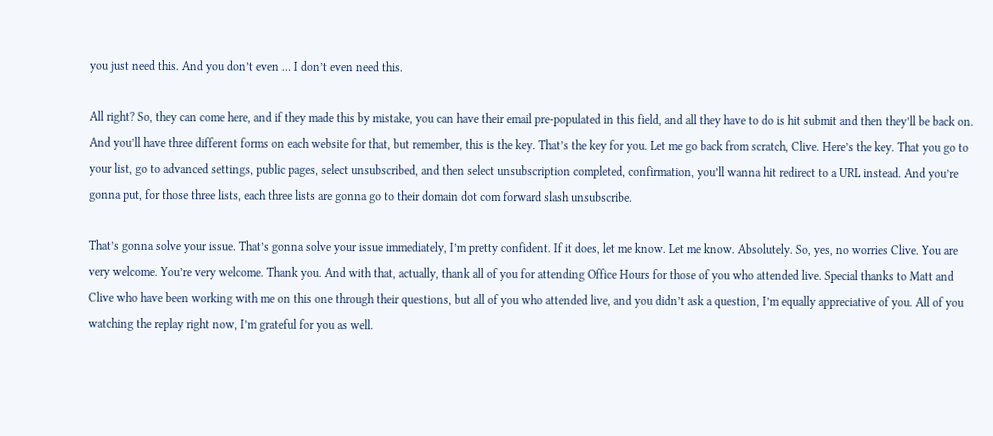you just need this. And you don’t even … I don’t even need this.

All right? So, they can come here, and if they made this by mistake, you can have their email pre-populated in this field, and all they have to do is hit submit and then they’ll be back on. And you’ll have three different forms on each website for that, but remember, this is the key. That’s the key for you. Let me go back from scratch, Clive. Here’s the key. That you go to your list, go to advanced settings, public pages, select unsubscribed, and then select unsubscription completed, confirmation, you’ll wanna hit redirect to a URL instead. And you’re gonna put, for those three lists, each three lists are gonna go to their domain dot com forward slash unsubscribe.

That’s gonna solve your issue. That’s gonna solve your issue immediately, I’m pretty confident. If it does, let me know. Let me know. Absolutely. So, yes, no worries Clive. You are very welcome. You’re very welcome. Thank you. And with that, actually, thank all of you for attending Office Hours for those of you who attended live. Special thanks to Matt and Clive who have been working with me on this one through their questions, but all of you who attended live, and you didn’t ask a question, I’m equally appreciative of you. All of you watching the replay right now, I’m grateful for you as well.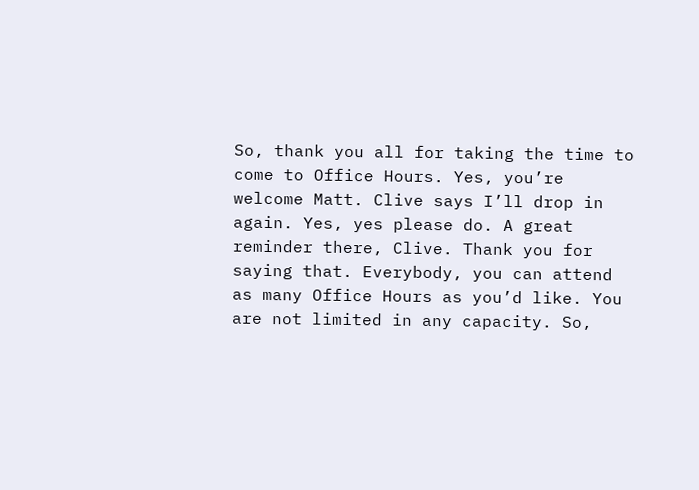So, thank you all for taking the time to come to Office Hours. Yes, you’re welcome Matt. Clive says I’ll drop in again. Yes, yes please do. A great reminder there, Clive. Thank you for saying that. Everybody, you can attend as many Office Hours as you’d like. You are not limited in any capacity. So,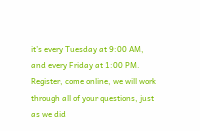it’s every Tuesday at 9:00 AM, and every Friday at 1:00 PM. Register, come online, we will work through all of your questions, just as we did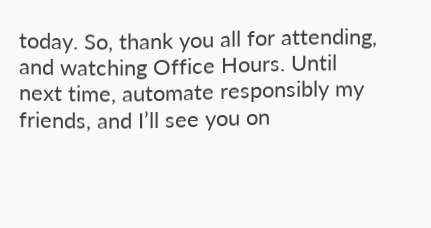today. So, thank you all for attending, and watching Office Hours. Until next time, automate responsibly my friends, and I’ll see you on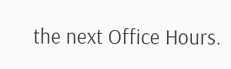the next Office Hours.